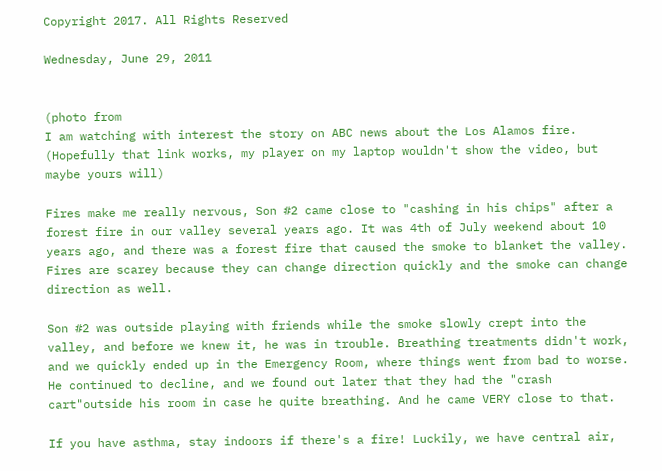Copyright 2017. All Rights Reserved

Wednesday, June 29, 2011


(photo from
I am watching with interest the story on ABC news about the Los Alamos fire. (Hopefully that link works, my player on my laptop wouldn't show the video, but maybe yours will)

Fires make me really nervous, Son #2 came close to "cashing in his chips" after a forest fire in our valley several years ago. It was 4th of July weekend about 10 years ago, and there was a forest fire that caused the smoke to blanket the valley. Fires are scarey because they can change direction quickly and the smoke can change direction as well.

Son #2 was outside playing with friends while the smoke slowly crept into the valley, and before we knew it, he was in trouble. Breathing treatments didn't work, and we quickly ended up in the Emergency Room, where things went from bad to worse. He continued to decline, and we found out later that they had the "crash cart"outside his room in case he quite breathing. And he came VERY close to that.

If you have asthma, stay indoors if there's a fire! Luckily, we have central air,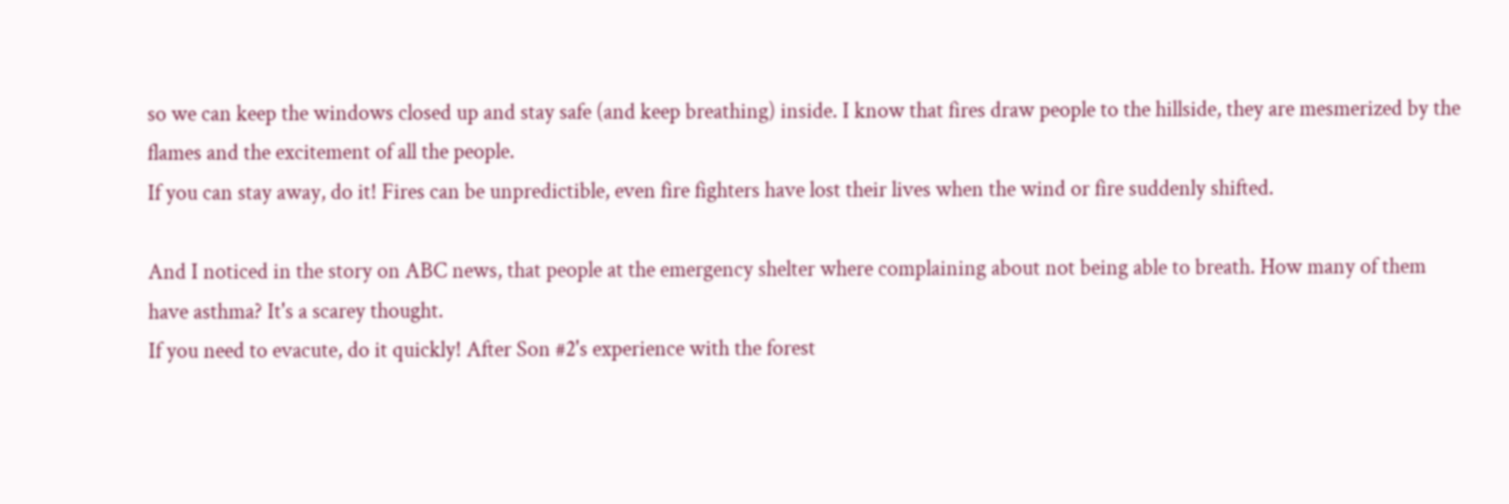so we can keep the windows closed up and stay safe (and keep breathing) inside. I know that fires draw people to the hillside, they are mesmerized by the flames and the excitement of all the people.
If you can stay away, do it! Fires can be unpredictible, even fire fighters have lost their lives when the wind or fire suddenly shifted.

And I noticed in the story on ABC news, that people at the emergency shelter where complaining about not being able to breath. How many of them have asthma? It's a scarey thought.
If you need to evacute, do it quickly! After Son #2's experience with the forest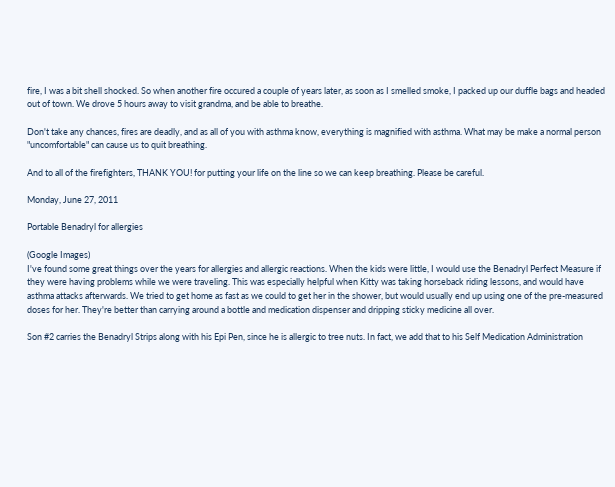fire, I was a bit shell shocked. So when another fire occured a couple of years later, as soon as I smelled smoke, I packed up our duffle bags and headed out of town. We drove 5 hours away to visit grandma, and be able to breathe.

Don't take any chances, fires are deadly, and as all of you with asthma know, everything is magnified with asthma. What may be make a normal person "uncomfortable" can cause us to quit breathing.

And to all of the firefighters, THANK YOU! for putting your life on the line so we can keep breathing. Please be careful.

Monday, June 27, 2011

Portable Benadryl for allergies

(Google Images)
I've found some great things over the years for allergies and allergic reactions. When the kids were little, I would use the Benadryl Perfect Measure if they were having problems while we were traveling. This was especially helpful when Kitty was taking horseback riding lessons, and would have asthma attacks afterwards. We tried to get home as fast as we could to get her in the shower, but would usually end up using one of the pre-measured doses for her. They're better than carrying around a bottle and medication dispenser and dripping sticky medicine all over.

Son #2 carries the Benadryl Strips along with his Epi Pen, since he is allergic to tree nuts. In fact, we add that to his Self Medication Administration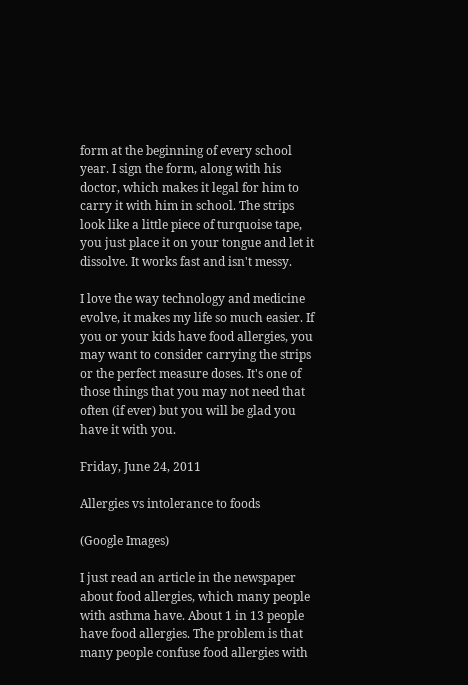form at the beginning of every school year. I sign the form, along with his doctor, which makes it legal for him to carry it with him in school. The strips look like a little piece of turquoise tape, you just place it on your tongue and let it dissolve. It works fast and isn't messy.

I love the way technology and medicine evolve, it makes my life so much easier. If you or your kids have food allergies, you may want to consider carrying the strips or the perfect measure doses. It's one of those things that you may not need that often (if ever) but you will be glad you have it with you.

Friday, June 24, 2011

Allergies vs intolerance to foods

(Google Images)

I just read an article in the newspaper about food allergies, which many people with asthma have. About 1 in 13 people have food allergies. The problem is that many people confuse food allergies with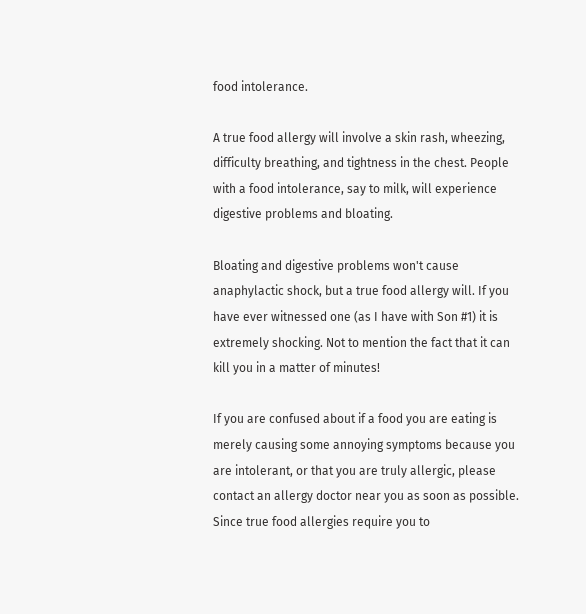food intolerance.

A true food allergy will involve a skin rash, wheezing, difficulty breathing, and tightness in the chest. People with a food intolerance, say to milk, will experience digestive problems and bloating.

Bloating and digestive problems won't cause anaphylactic shock, but a true food allergy will. If you have ever witnessed one (as I have with Son #1) it is extremely shocking. Not to mention the fact that it can kill you in a matter of minutes!

If you are confused about if a food you are eating is merely causing some annoying symptoms because you are intolerant, or that you are truly allergic, please contact an allergy doctor near you as soon as possible. Since true food allergies require you to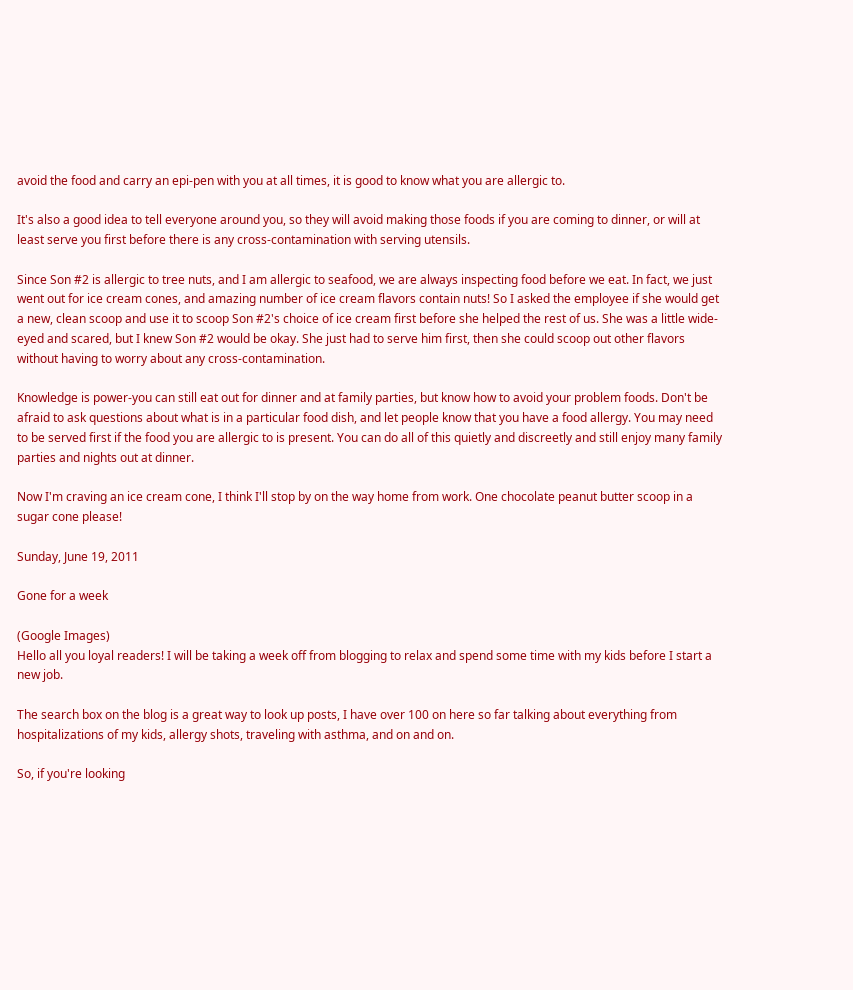avoid the food and carry an epi-pen with you at all times, it is good to know what you are allergic to.

It's also a good idea to tell everyone around you, so they will avoid making those foods if you are coming to dinner, or will at least serve you first before there is any cross-contamination with serving utensils.

Since Son #2 is allergic to tree nuts, and I am allergic to seafood, we are always inspecting food before we eat. In fact, we just went out for ice cream cones, and amazing number of ice cream flavors contain nuts! So I asked the employee if she would get a new, clean scoop and use it to scoop Son #2's choice of ice cream first before she helped the rest of us. She was a little wide-eyed and scared, but I knew Son #2 would be okay. She just had to serve him first, then she could scoop out other flavors without having to worry about any cross-contamination.

Knowledge is power-you can still eat out for dinner and at family parties, but know how to avoid your problem foods. Don't be afraid to ask questions about what is in a particular food dish, and let people know that you have a food allergy. You may need to be served first if the food you are allergic to is present. You can do all of this quietly and discreetly and still enjoy many family parties and nights out at dinner.

Now I'm craving an ice cream cone, I think I'll stop by on the way home from work. One chocolate peanut butter scoop in a sugar cone please!

Sunday, June 19, 2011

Gone for a week

(Google Images)
Hello all you loyal readers! I will be taking a week off from blogging to relax and spend some time with my kids before I start a new job.

The search box on the blog is a great way to look up posts, I have over 100 on here so far talking about everything from hospitalizations of my kids, allergy shots, traveling with asthma, and on and on.

So, if you're looking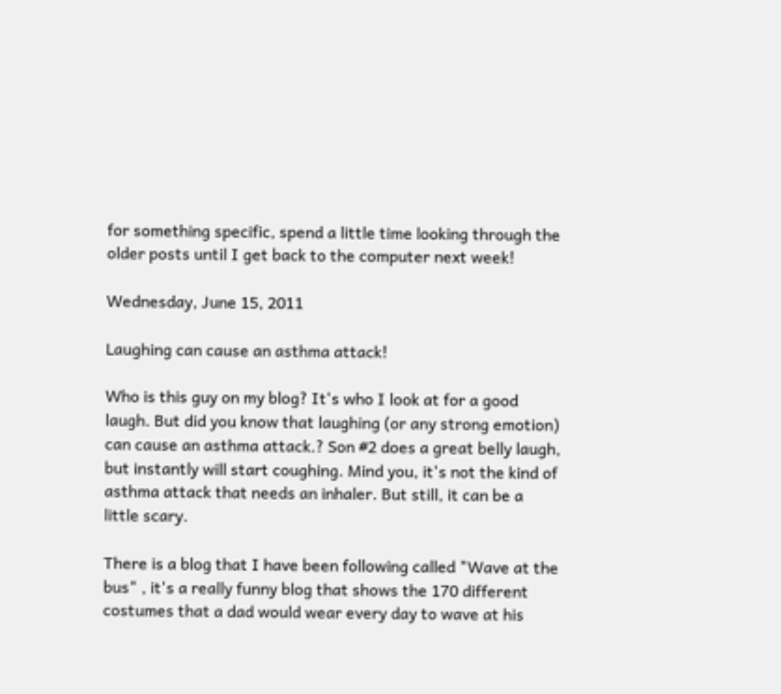for something specific, spend a little time looking through the older posts until I get back to the computer next week!

Wednesday, June 15, 2011

Laughing can cause an asthma attack!

Who is this guy on my blog? It's who I look at for a good laugh. But did you know that laughing (or any strong emotion) can cause an asthma attack.? Son #2 does a great belly laugh, but instantly will start coughing. Mind you, it's not the kind of asthma attack that needs an inhaler. But still, it can be a little scary.

There is a blog that I have been following called "Wave at the bus" , it's a really funny blog that shows the 170 different costumes that a dad would wear every day to wave at his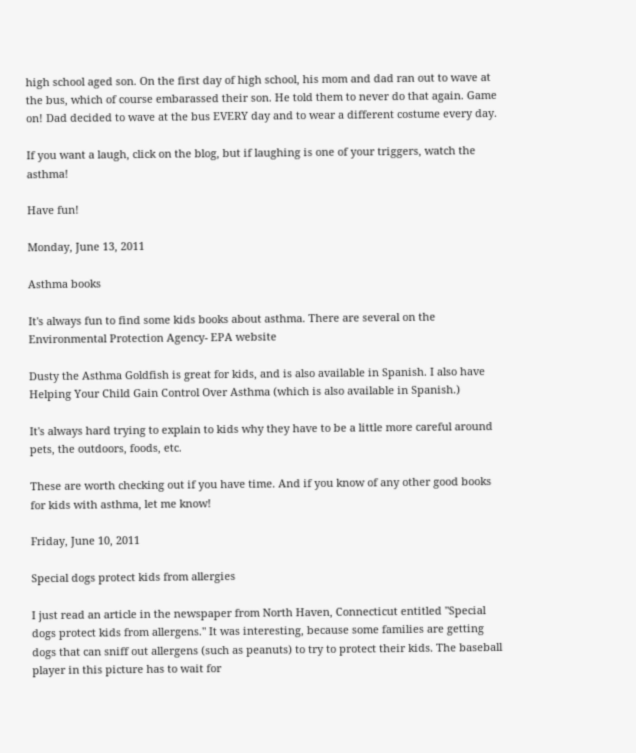high school aged son. On the first day of high school, his mom and dad ran out to wave at the bus, which of course embarassed their son. He told them to never do that again. Game on! Dad decided to wave at the bus EVERY day and to wear a different costume every day.

If you want a laugh, click on the blog, but if laughing is one of your triggers, watch the asthma!

Have fun!

Monday, June 13, 2011

Asthma books

It's always fun to find some kids books about asthma. There are several on the Environmental Protection Agency- EPA website

Dusty the Asthma Goldfish is great for kids, and is also available in Spanish. I also have Helping Your Child Gain Control Over Asthma (which is also available in Spanish.)

It's always hard trying to explain to kids why they have to be a little more careful around pets, the outdoors, foods, etc.

These are worth checking out if you have time. And if you know of any other good books for kids with asthma, let me know!

Friday, June 10, 2011

Special dogs protect kids from allergies

I just read an article in the newspaper from North Haven, Connecticut entitled "Special dogs protect kids from allergens." It was interesting, because some families are getting dogs that can sniff out allergens (such as peanuts) to try to protect their kids. The baseball player in this picture has to wait for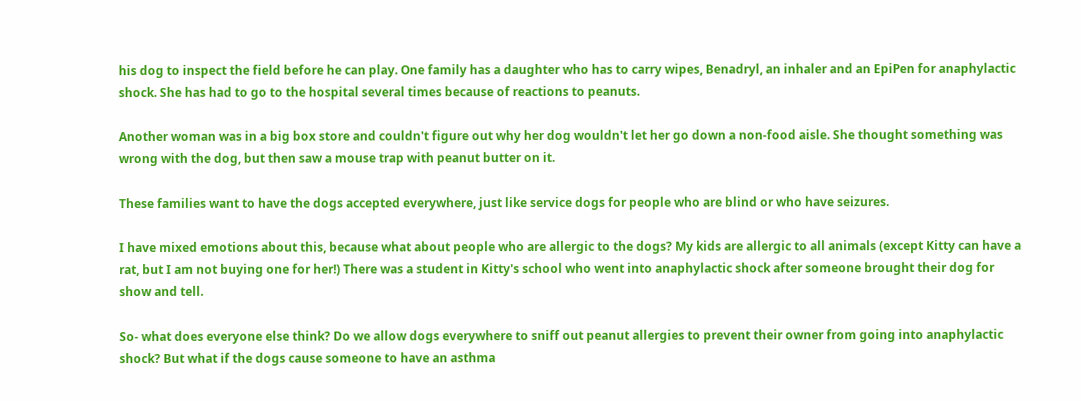his dog to inspect the field before he can play. One family has a daughter who has to carry wipes, Benadryl, an inhaler and an EpiPen for anaphylactic shock. She has had to go to the hospital several times because of reactions to peanuts.

Another woman was in a big box store and couldn't figure out why her dog wouldn't let her go down a non-food aisle. She thought something was wrong with the dog, but then saw a mouse trap with peanut butter on it.

These families want to have the dogs accepted everywhere, just like service dogs for people who are blind or who have seizures.

I have mixed emotions about this, because what about people who are allergic to the dogs? My kids are allergic to all animals (except Kitty can have a rat, but I am not buying one for her!) There was a student in Kitty's school who went into anaphylactic shock after someone brought their dog for show and tell.

So- what does everyone else think? Do we allow dogs everywhere to sniff out peanut allergies to prevent their owner from going into anaphylactic shock? But what if the dogs cause someone to have an asthma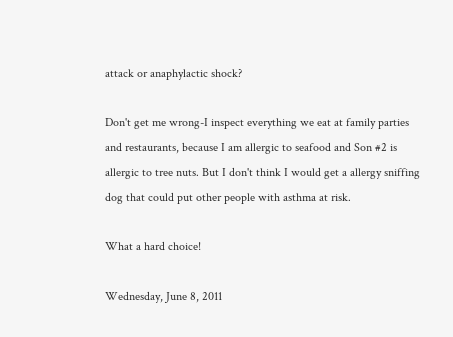attack or anaphylactic shock?

Don't get me wrong-I inspect everything we eat at family parties and restaurants, because I am allergic to seafood and Son #2 is allergic to tree nuts. But I don't think I would get a allergy sniffing dog that could put other people with asthma at risk.

What a hard choice!

Wednesday, June 8, 2011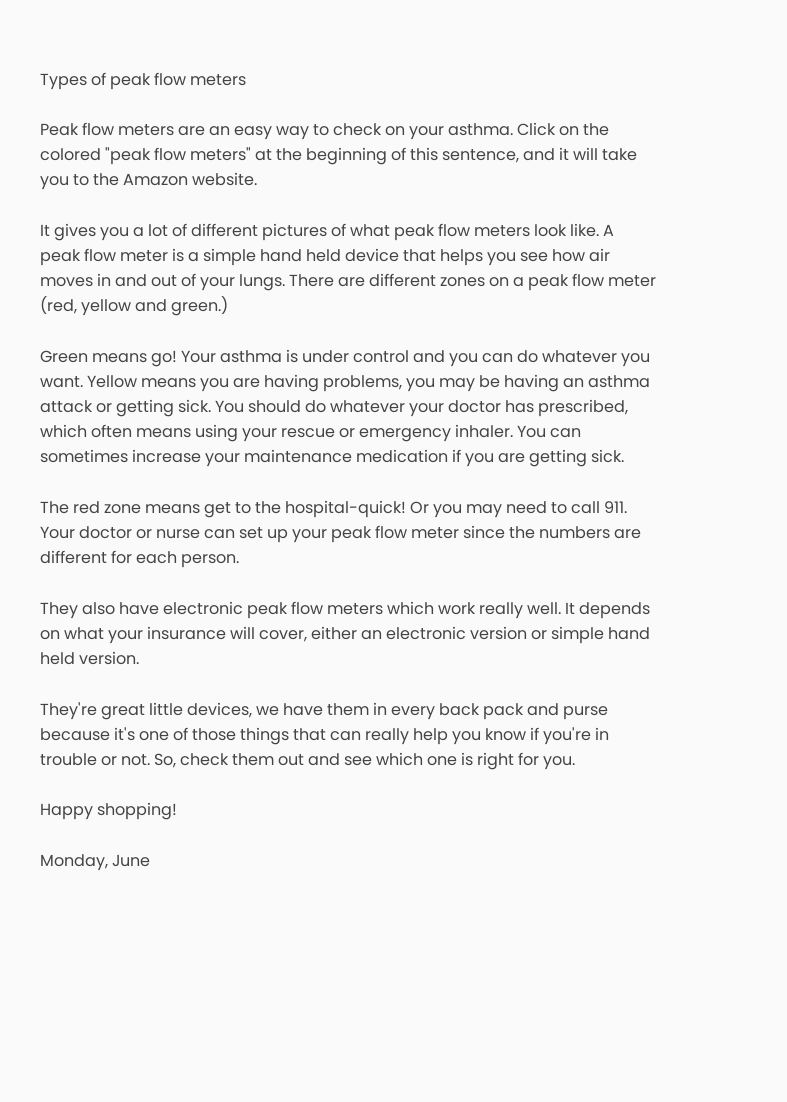Types of peak flow meters

Peak flow meters are an easy way to check on your asthma. Click on the colored "peak flow meters" at the beginning of this sentence, and it will take you to the Amazon website.

It gives you a lot of different pictures of what peak flow meters look like. A peak flow meter is a simple hand held device that helps you see how air moves in and out of your lungs. There are different zones on a peak flow meter (red, yellow and green.)

Green means go! Your asthma is under control and you can do whatever you want. Yellow means you are having problems, you may be having an asthma attack or getting sick. You should do whatever your doctor has prescribed, which often means using your rescue or emergency inhaler. You can sometimes increase your maintenance medication if you are getting sick.

The red zone means get to the hospital-quick! Or you may need to call 911. Your doctor or nurse can set up your peak flow meter since the numbers are different for each person.

They also have electronic peak flow meters which work really well. It depends on what your insurance will cover, either an electronic version or simple hand held version.

They're great little devices, we have them in every back pack and purse because it's one of those things that can really help you know if you're in trouble or not. So, check them out and see which one is right for you.

Happy shopping!

Monday, June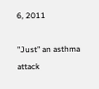6, 2011

"Just" an asthma attack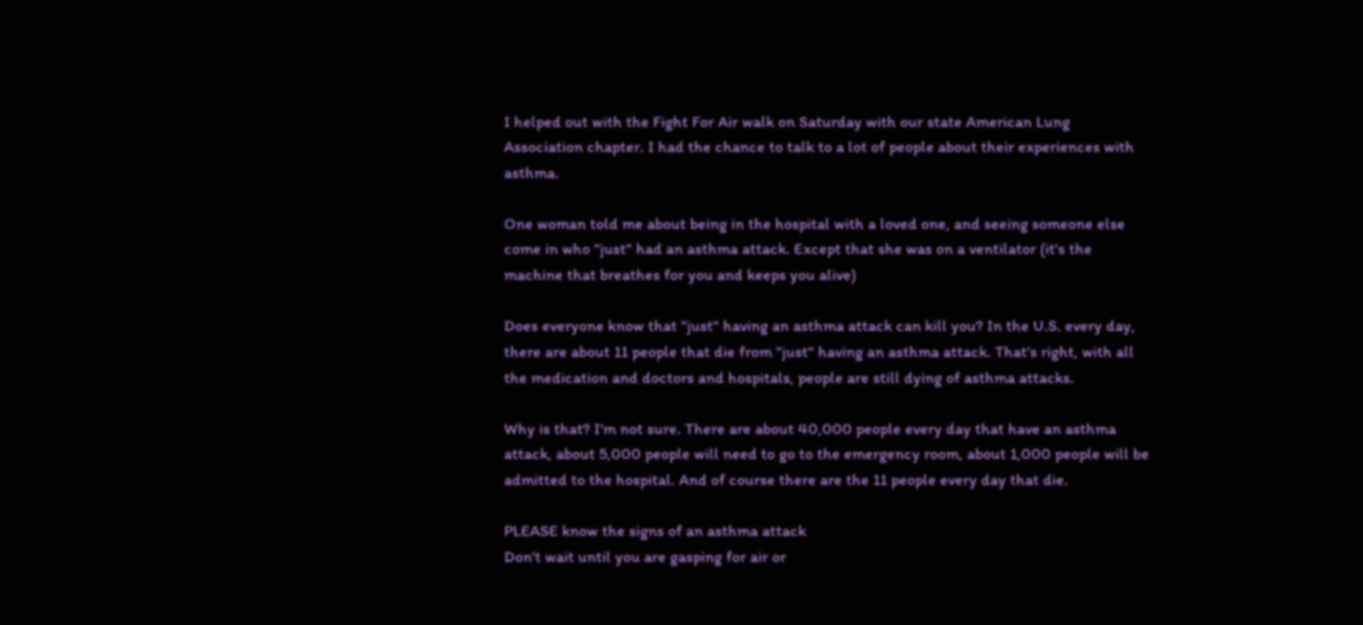I helped out with the Fight For Air walk on Saturday with our state American Lung Association chapter. I had the chance to talk to a lot of people about their experiences with asthma.

One woman told me about being in the hospital with a loved one, and seeing someone else come in who "just" had an asthma attack. Except that she was on a ventilator (it's the machine that breathes for you and keeps you alive)

Does everyone know that "just" having an asthma attack can kill you? In the U.S. every day, there are about 11 people that die from "just" having an asthma attack. That's right, with all the medication and doctors and hospitals, people are still dying of asthma attacks.

Why is that? I'm not sure. There are about 40,000 people every day that have an asthma attack, about 5,000 people will need to go to the emergency room, about 1,000 people will be admitted to the hospital. And of course there are the 11 people every day that die.

PLEASE know the signs of an asthma attack
Don't wait until you are gasping for air or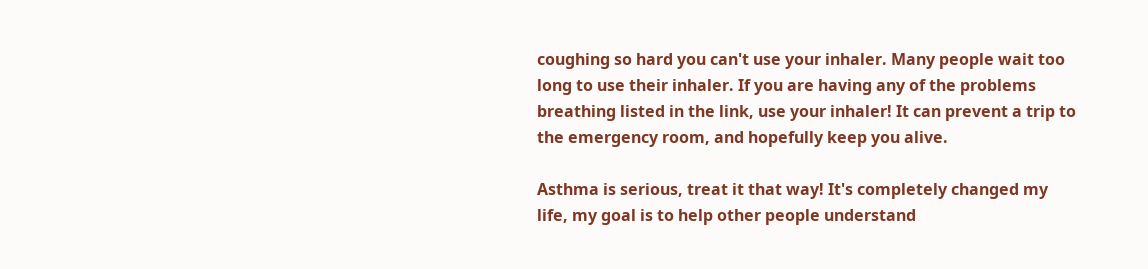coughing so hard you can't use your inhaler. Many people wait too long to use their inhaler. If you are having any of the problems breathing listed in the link, use your inhaler! It can prevent a trip to the emergency room, and hopefully keep you alive.

Asthma is serious, treat it that way! It's completely changed my life, my goal is to help other people understand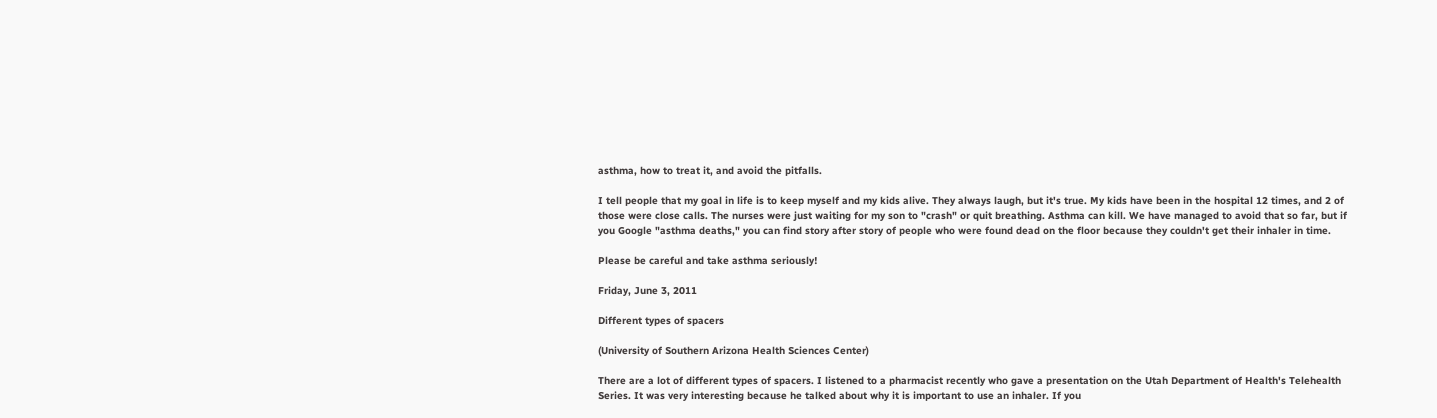asthma, how to treat it, and avoid the pitfalls.

I tell people that my goal in life is to keep myself and my kids alive. They always laugh, but it's true. My kids have been in the hospital 12 times, and 2 of those were close calls. The nurses were just waiting for my son to "crash" or quit breathing. Asthma can kill. We have managed to avoid that so far, but if you Google "asthma deaths," you can find story after story of people who were found dead on the floor because they couldn't get their inhaler in time.

Please be careful and take asthma seriously!

Friday, June 3, 2011

Different types of spacers

(University of Southern Arizona Health Sciences Center)

There are a lot of different types of spacers. I listened to a pharmacist recently who gave a presentation on the Utah Department of Health's Telehealth Series. It was very interesting because he talked about why it is important to use an inhaler. If you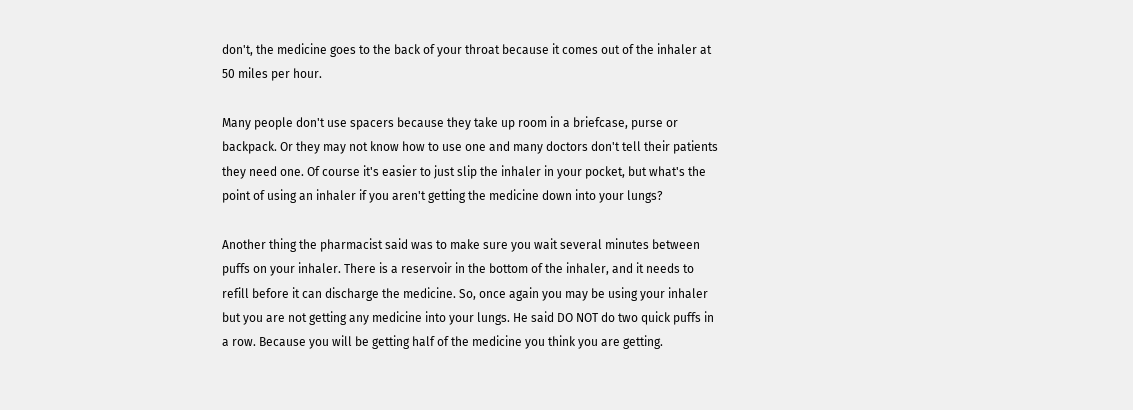don't, the medicine goes to the back of your throat because it comes out of the inhaler at 50 miles per hour.

Many people don't use spacers because they take up room in a briefcase, purse or backpack. Or they may not know how to use one and many doctors don't tell their patients they need one. Of course it's easier to just slip the inhaler in your pocket, but what's the point of using an inhaler if you aren't getting the medicine down into your lungs?

Another thing the pharmacist said was to make sure you wait several minutes between puffs on your inhaler. There is a reservoir in the bottom of the inhaler, and it needs to refill before it can discharge the medicine. So, once again you may be using your inhaler but you are not getting any medicine into your lungs. He said DO NOT do two quick puffs in a row. Because you will be getting half of the medicine you think you are getting.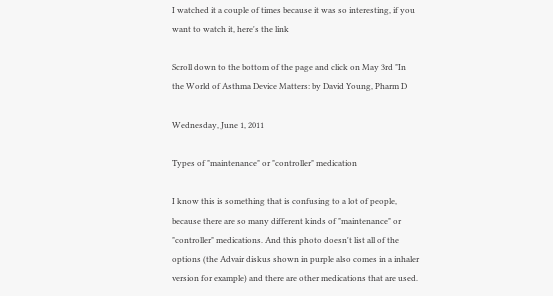I watched it a couple of times because it was so interesting, if you want to watch it, here's the link

Scroll down to the bottom of the page and click on May 3rd "In the World of Asthma Device Matters: by David Young, Pharm D

Wednesday, June 1, 2011

Types of "maintenance" or "controller" medication

I know this is something that is confusing to a lot of people, because there are so many different kinds of "maintenance" or "controller" medications. And this photo doesn't list all of the options (the Advair diskus shown in purple also comes in a inhaler version for example) and there are other medications that are used.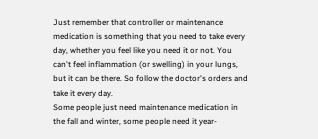Just remember that controller or maintenance medication is something that you need to take every day, whether you feel like you need it or not. You can't feel inflammation (or swelling) in your lungs, but it can be there. So follow the doctor's orders and take it every day.
Some people just need maintenance medication in the fall and winter, some people need it year-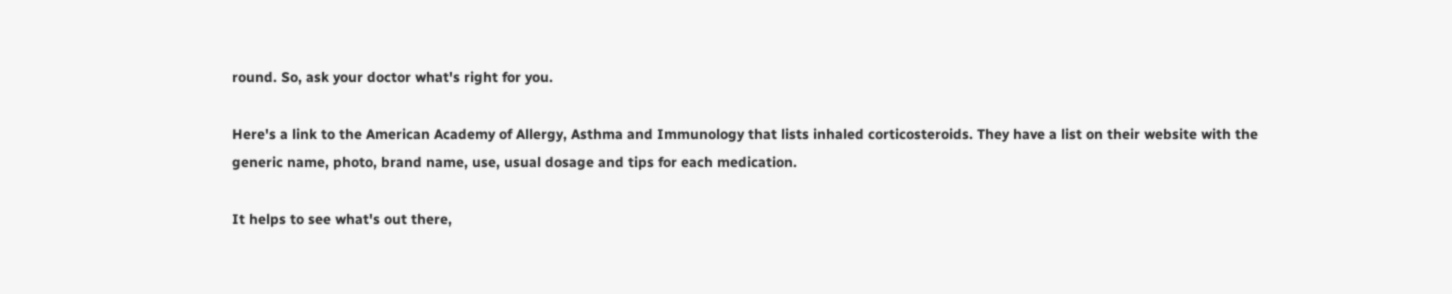round. So, ask your doctor what's right for you.

Here's a link to the American Academy of Allergy, Asthma and Immunology that lists inhaled corticosteroids. They have a list on their website with the generic name, photo, brand name, use, usual dosage and tips for each medication.

It helps to see what's out there,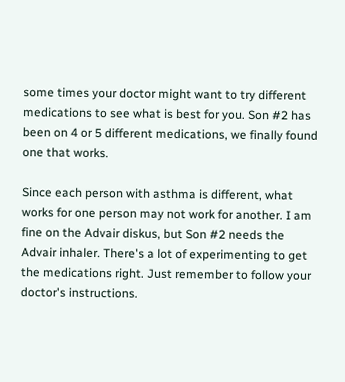some times your doctor might want to try different medications to see what is best for you. Son #2 has been on 4 or 5 different medications, we finally found one that works.

Since each person with asthma is different, what works for one person may not work for another. I am fine on the Advair diskus, but Son #2 needs the Advair inhaler. There's a lot of experimenting to get the medications right. Just remember to follow your doctor's instructions.